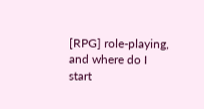[RPG] role-playing, and where do I start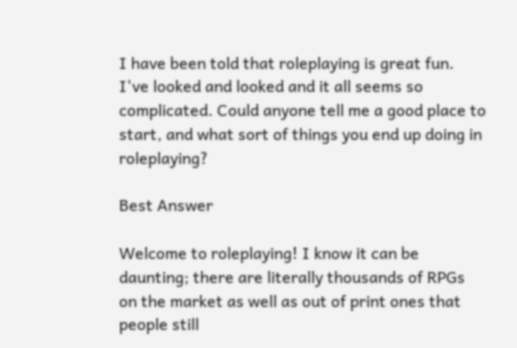I have been told that roleplaying is great fun. I've looked and looked and it all seems so complicated. Could anyone tell me a good place to start, and what sort of things you end up doing in roleplaying?

Best Answer

Welcome to roleplaying! I know it can be daunting; there are literally thousands of RPGs on the market as well as out of print ones that people still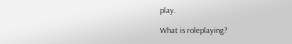play.

What is roleplaying?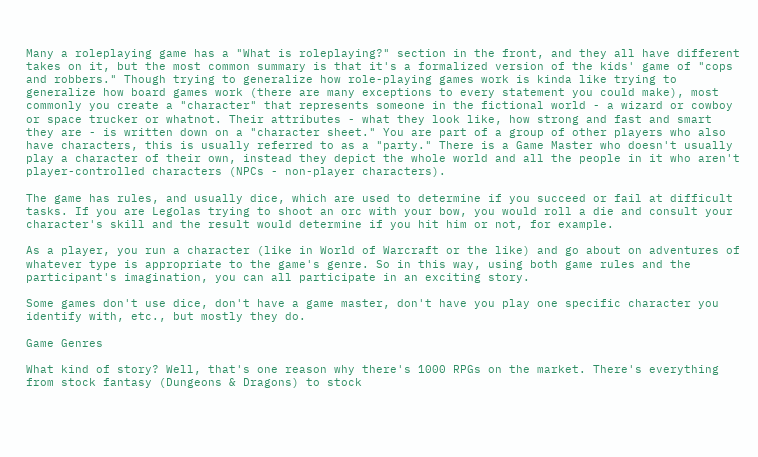Many a roleplaying game has a "What is roleplaying?" section in the front, and they all have different takes on it, but the most common summary is that it's a formalized version of the kids' game of "cops and robbers." Though trying to generalize how role-playing games work is kinda like trying to generalize how board games work (there are many exceptions to every statement you could make), most commonly you create a "character" that represents someone in the fictional world - a wizard or cowboy or space trucker or whatnot. Their attributes - what they look like, how strong and fast and smart they are - is written down on a "character sheet." You are part of a group of other players who also have characters, this is usually referred to as a "party." There is a Game Master who doesn't usually play a character of their own, instead they depict the whole world and all the people in it who aren't player-controlled characters (NPCs - non-player characters).

The game has rules, and usually dice, which are used to determine if you succeed or fail at difficult tasks. If you are Legolas trying to shoot an orc with your bow, you would roll a die and consult your character's skill and the result would determine if you hit him or not, for example.

As a player, you run a character (like in World of Warcraft or the like) and go about on adventures of whatever type is appropriate to the game's genre. So in this way, using both game rules and the participant's imagination, you can all participate in an exciting story.

Some games don't use dice, don't have a game master, don't have you play one specific character you identify with, etc., but mostly they do.

Game Genres

What kind of story? Well, that's one reason why there's 1000 RPGs on the market. There's everything from stock fantasy (Dungeons & Dragons) to stock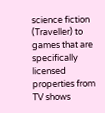science fiction (Traveller) to games that are specifically licensed properties from TV shows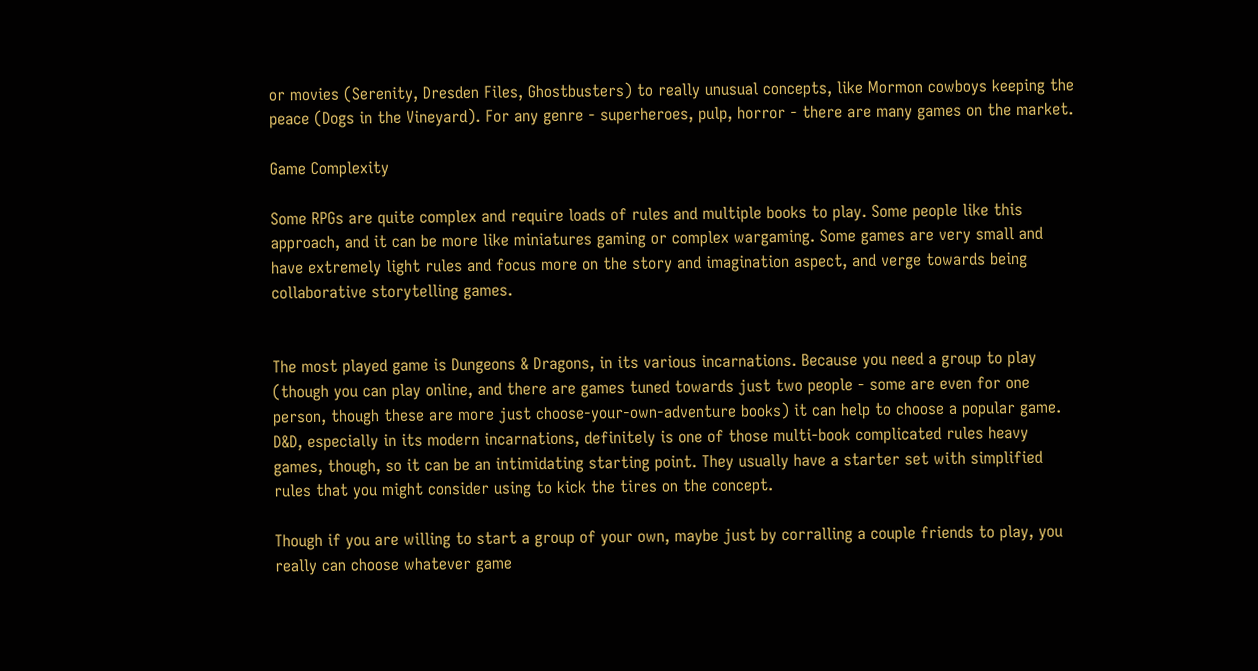or movies (Serenity, Dresden Files, Ghostbusters) to really unusual concepts, like Mormon cowboys keeping the peace (Dogs in the Vineyard). For any genre - superheroes, pulp, horror - there are many games on the market.

Game Complexity

Some RPGs are quite complex and require loads of rules and multiple books to play. Some people like this approach, and it can be more like miniatures gaming or complex wargaming. Some games are very small and have extremely light rules and focus more on the story and imagination aspect, and verge towards being collaborative storytelling games.


The most played game is Dungeons & Dragons, in its various incarnations. Because you need a group to play (though you can play online, and there are games tuned towards just two people - some are even for one person, though these are more just choose-your-own-adventure books) it can help to choose a popular game. D&D, especially in its modern incarnations, definitely is one of those multi-book complicated rules heavy games, though, so it can be an intimidating starting point. They usually have a starter set with simplified rules that you might consider using to kick the tires on the concept.

Though if you are willing to start a group of your own, maybe just by corralling a couple friends to play, you really can choose whatever game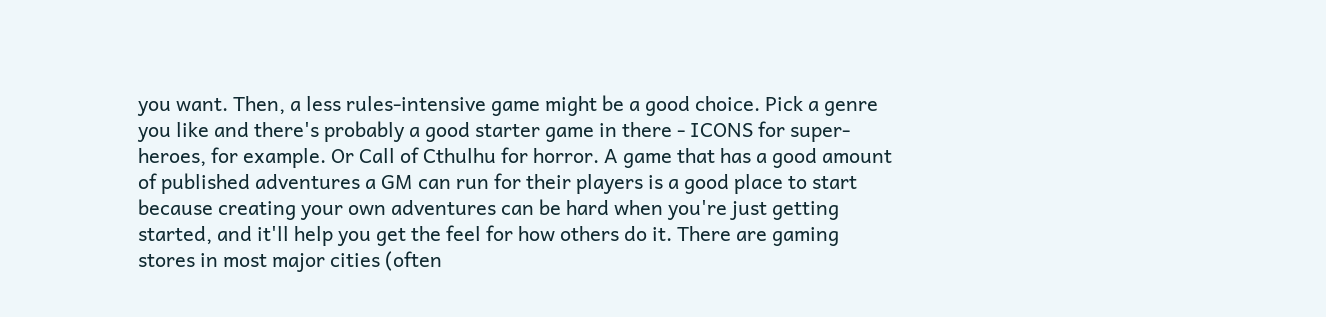you want. Then, a less rules-intensive game might be a good choice. Pick a genre you like and there's probably a good starter game in there - ICONS for super-heroes, for example. Or Call of Cthulhu for horror. A game that has a good amount of published adventures a GM can run for their players is a good place to start because creating your own adventures can be hard when you're just getting started, and it'll help you get the feel for how others do it. There are gaming stores in most major cities (often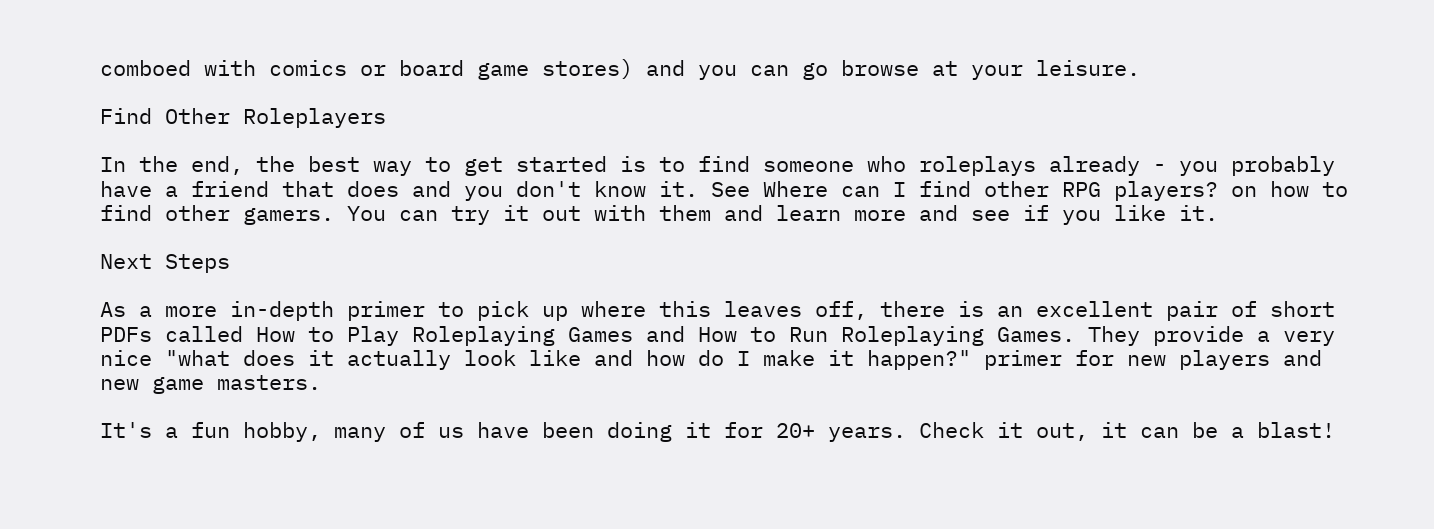comboed with comics or board game stores) and you can go browse at your leisure.

Find Other Roleplayers

In the end, the best way to get started is to find someone who roleplays already - you probably have a friend that does and you don't know it. See Where can I find other RPG players? on how to find other gamers. You can try it out with them and learn more and see if you like it.

Next Steps

As a more in-depth primer to pick up where this leaves off, there is an excellent pair of short PDFs called How to Play Roleplaying Games and How to Run Roleplaying Games. They provide a very nice "what does it actually look like and how do I make it happen?" primer for new players and new game masters.

It's a fun hobby, many of us have been doing it for 20+ years. Check it out, it can be a blast!